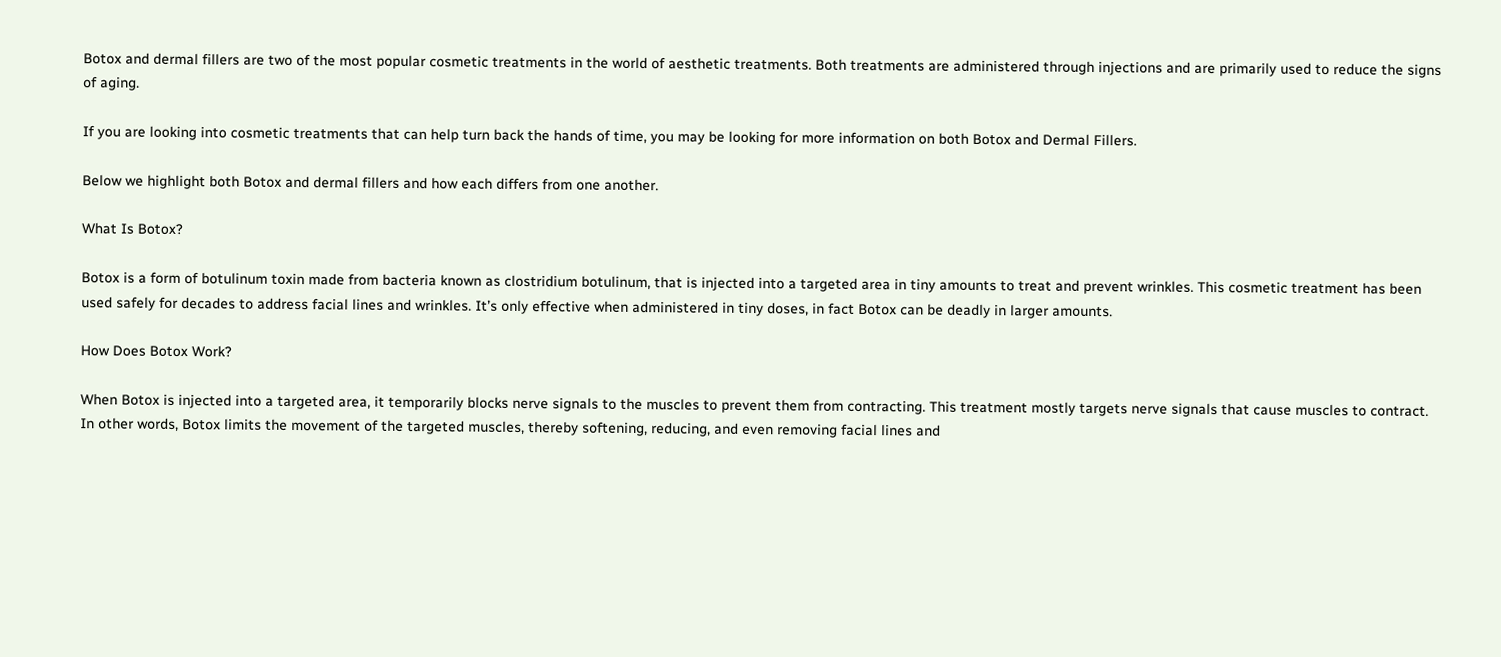Botox and dermal fillers are two of the most popular cosmetic treatments in the world of aesthetic treatments. Both treatments are administered through injections and are primarily used to reduce the signs of aging.

If you are looking into cosmetic treatments that can help turn back the hands of time, you may be looking for more information on both Botox and Dermal Fillers.

Below we highlight both Botox and dermal fillers and how each differs from one another.

What Is Botox?

Botox is a form of botulinum toxin made from bacteria known as clostridium botulinum, that is injected into a targeted area in tiny amounts to treat and prevent wrinkles. This cosmetic treatment has been used safely for decades to address facial lines and wrinkles. It’s only effective when administered in tiny doses, in fact Botox can be deadly in larger amounts.

How Does Botox Work?

When Botox is injected into a targeted area, it temporarily blocks nerve signals to the muscles to prevent them from contracting. This treatment mostly targets nerve signals that cause muscles to contract. In other words, Botox limits the movement of the targeted muscles, thereby softening, reducing, and even removing facial lines and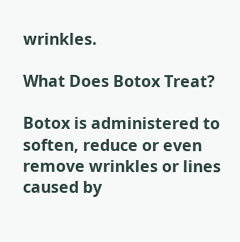wrinkles.

What Does Botox Treat?

Botox is administered to soften, reduce or even remove wrinkles or lines caused by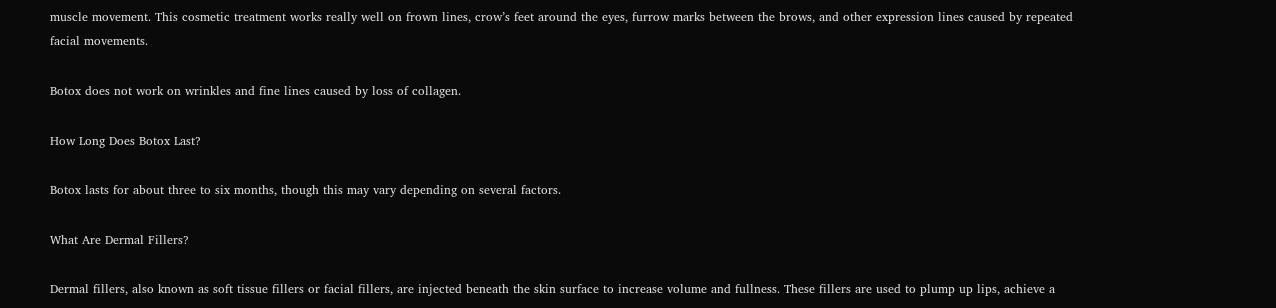muscle movement. This cosmetic treatment works really well on frown lines, crow’s feet around the eyes, furrow marks between the brows, and other expression lines caused by repeated facial movements.

Botox does not work on wrinkles and fine lines caused by loss of collagen.

How Long Does Botox Last?

Botox lasts for about three to six months, though this may vary depending on several factors.

What Are Dermal Fillers?

Dermal fillers, also known as soft tissue fillers or facial fillers, are injected beneath the skin surface to increase volume and fullness. These fillers are used to plump up lips, achieve a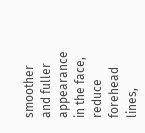smoother and fuller appearance in the face, reduce forehead lines,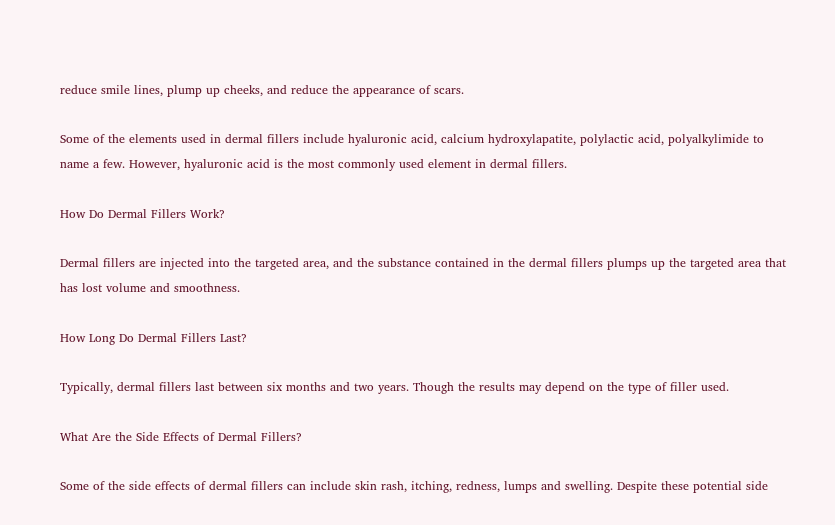reduce smile lines, plump up cheeks, and reduce the appearance of scars.

Some of the elements used in dermal fillers include hyaluronic acid, calcium hydroxylapatite, polylactic acid, polyalkylimide to name a few. However, hyaluronic acid is the most commonly used element in dermal fillers.

How Do Dermal Fillers Work?

Dermal fillers are injected into the targeted area, and the substance contained in the dermal fillers plumps up the targeted area that has lost volume and smoothness.

How Long Do Dermal Fillers Last?

Typically, dermal fillers last between six months and two years. Though the results may depend on the type of filler used.

What Are the Side Effects of Dermal Fillers?

Some of the side effects of dermal fillers can include skin rash, itching, redness, lumps and swelling. Despite these potential side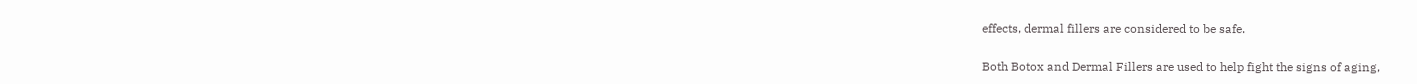effects, dermal fillers are considered to be safe.

Both Botox and Dermal Fillers are used to help fight the signs of aging,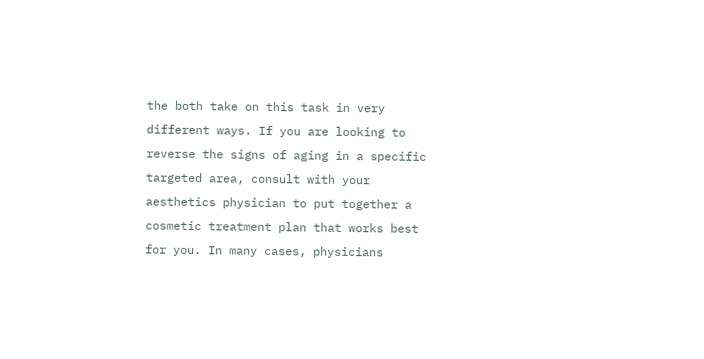the both take on this task in very different ways. If you are looking to reverse the signs of aging in a specific targeted area, consult with your aesthetics physician to put together a cosmetic treatment plan that works best for you. In many cases, physicians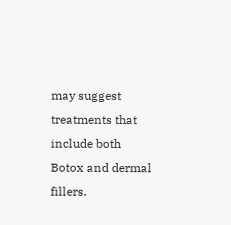may suggest treatments that include both Botox and dermal fillers.